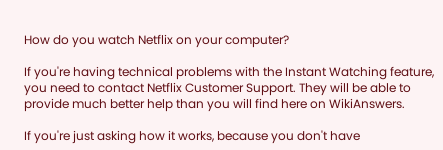How do you watch Netflix on your computer?

If you're having technical problems with the Instant Watching feature, you need to contact Netflix Customer Support. They will be able to provide much better help than you will find here on WikiAnswers.

If you're just asking how it works, because you don't have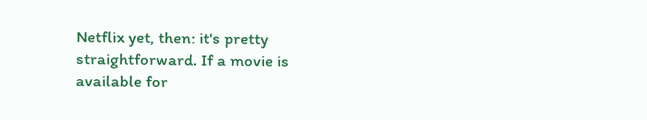Netflix yet, then: it's pretty straightforward. If a movie is available for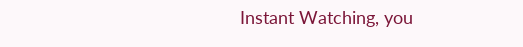Instant Watching, you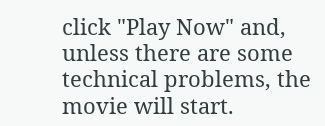click "Play Now" and, unless there are some technical problems, the movie will start.